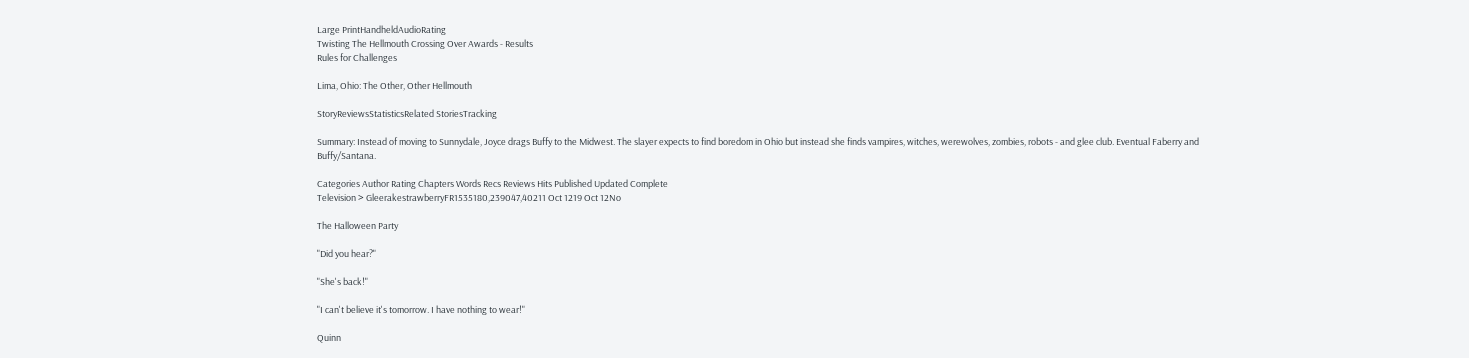Large PrintHandheldAudioRating
Twisting The Hellmouth Crossing Over Awards - Results
Rules for Challenges

Lima, Ohio: The Other, Other Hellmouth

StoryReviewsStatisticsRelated StoriesTracking

Summary: Instead of moving to Sunnydale, Joyce drags Buffy to the Midwest. The slayer expects to find boredom in Ohio but instead she finds vampires, witches, werewolves, zombies, robots - and glee club. Eventual Faberry and Buffy/Santana.

Categories Author Rating Chapters Words Recs Reviews Hits Published Updated Complete
Television > GleerakestrawberryFR1535180,239047,40211 Oct 1219 Oct 12No

The Halloween Party

"Did you hear?"

"She's back!"

"I can't believe it's tomorrow. I have nothing to wear!"

Quinn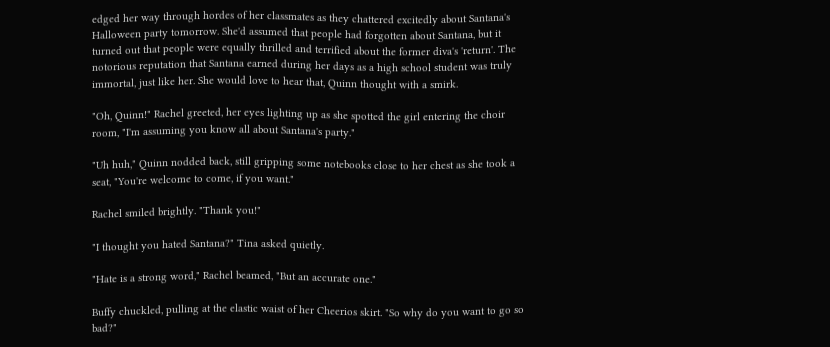edged her way through hordes of her classmates as they chattered excitedly about Santana's Halloween party tomorrow. She'd assumed that people had forgotten about Santana, but it turned out that people were equally thrilled and terrified about the former diva's 'return'. The notorious reputation that Santana earned during her days as a high school student was truly immortal, just like her. She would love to hear that, Quinn thought with a smirk.

"Oh, Quinn!" Rachel greeted, her eyes lighting up as she spotted the girl entering the choir room, "I'm assuming you know all about Santana's party."

"Uh huh," Quinn nodded back, still gripping some notebooks close to her chest as she took a seat, "You're welcome to come, if you want."

Rachel smiled brightly. "Thank you!"

"I thought you hated Santana?" Tina asked quietly.

"Hate is a strong word," Rachel beamed, "But an accurate one."

Buffy chuckled, pulling at the elastic waist of her Cheerios skirt. "So why do you want to go so bad?"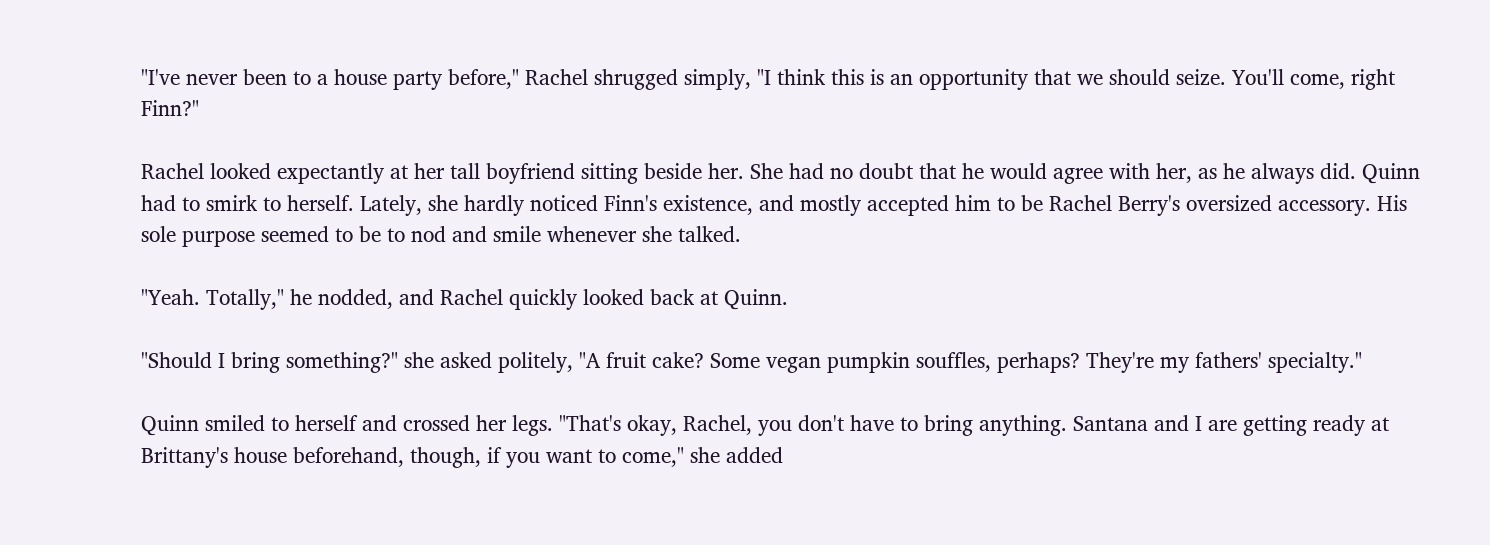"I've never been to a house party before," Rachel shrugged simply, "I think this is an opportunity that we should seize. You'll come, right Finn?"

Rachel looked expectantly at her tall boyfriend sitting beside her. She had no doubt that he would agree with her, as he always did. Quinn had to smirk to herself. Lately, she hardly noticed Finn's existence, and mostly accepted him to be Rachel Berry's oversized accessory. His sole purpose seemed to be to nod and smile whenever she talked.

"Yeah. Totally," he nodded, and Rachel quickly looked back at Quinn.

"Should I bring something?" she asked politely, "A fruit cake? Some vegan pumpkin souffles, perhaps? They're my fathers' specialty."

Quinn smiled to herself and crossed her legs. "That's okay, Rachel, you don't have to bring anything. Santana and I are getting ready at Brittany's house beforehand, though, if you want to come," she added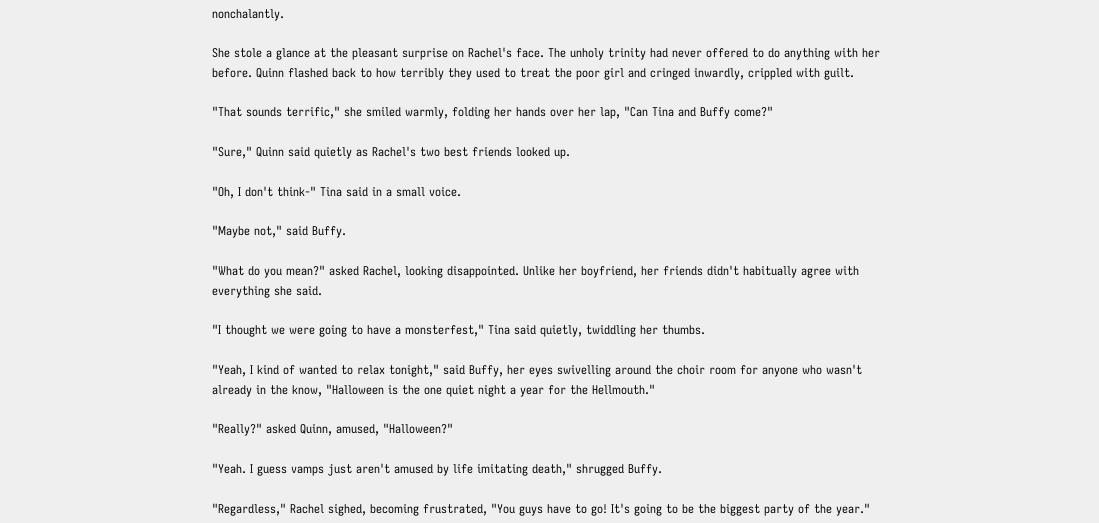nonchalantly.

She stole a glance at the pleasant surprise on Rachel's face. The unholy trinity had never offered to do anything with her before. Quinn flashed back to how terribly they used to treat the poor girl and cringed inwardly, crippled with guilt.

"That sounds terrific," she smiled warmly, folding her hands over her lap, "Can Tina and Buffy come?"

"Sure," Quinn said quietly as Rachel's two best friends looked up.

"Oh, I don't think-" Tina said in a small voice.

"Maybe not," said Buffy.

"What do you mean?" asked Rachel, looking disappointed. Unlike her boyfriend, her friends didn't habitually agree with everything she said.

"I thought we were going to have a monsterfest," Tina said quietly, twiddling her thumbs.

"Yeah, I kind of wanted to relax tonight," said Buffy, her eyes swivelling around the choir room for anyone who wasn't already in the know, "Halloween is the one quiet night a year for the Hellmouth."

"Really?" asked Quinn, amused, "Halloween?"

"Yeah. I guess vamps just aren't amused by life imitating death," shrugged Buffy.

"Regardless," Rachel sighed, becoming frustrated, "You guys have to go! It's going to be the biggest party of the year."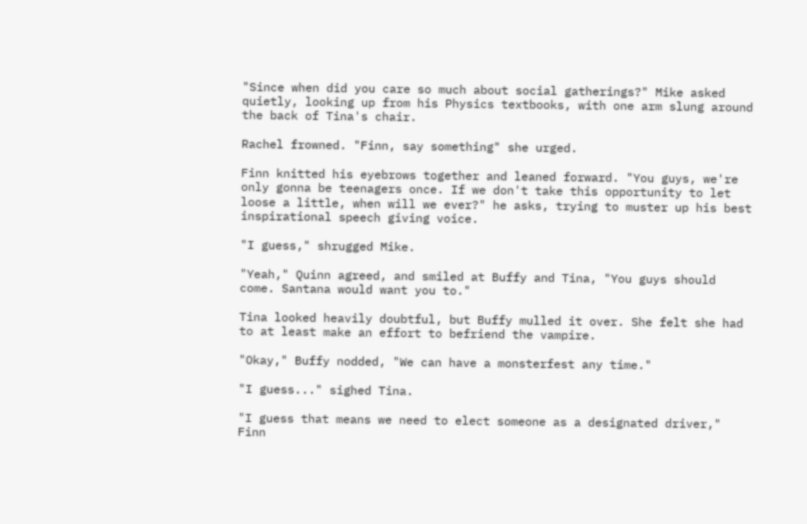"Since when did you care so much about social gatherings?" Mike asked quietly, looking up from his Physics textbooks, with one arm slung around the back of Tina's chair.

Rachel frowned. "Finn, say something" she urged.

Finn knitted his eyebrows together and leaned forward. "You guys, we're only gonna be teenagers once. If we don't take this opportunity to let loose a little, when will we ever?" he asks, trying to muster up his best inspirational speech giving voice.

"I guess," shrugged Mike.

"Yeah," Quinn agreed, and smiled at Buffy and Tina, "You guys should come. Santana would want you to."

Tina looked heavily doubtful, but Buffy mulled it over. She felt she had to at least make an effort to befriend the vampire.

"Okay," Buffy nodded, "We can have a monsterfest any time."

"I guess..." sighed Tina.

"I guess that means we need to elect someone as a designated driver," Finn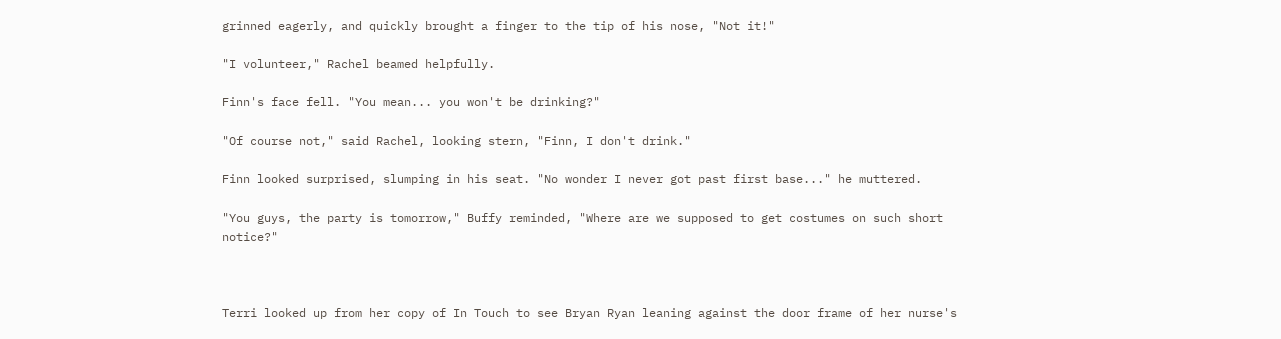grinned eagerly, and quickly brought a finger to the tip of his nose, "Not it!"

"I volunteer," Rachel beamed helpfully.

Finn's face fell. "You mean... you won't be drinking?"

"Of course not," said Rachel, looking stern, "Finn, I don't drink."

Finn looked surprised, slumping in his seat. "No wonder I never got past first base..." he muttered.

"You guys, the party is tomorrow," Buffy reminded, "Where are we supposed to get costumes on such short notice?"



Terri looked up from her copy of In Touch to see Bryan Ryan leaning against the door frame of her nurse's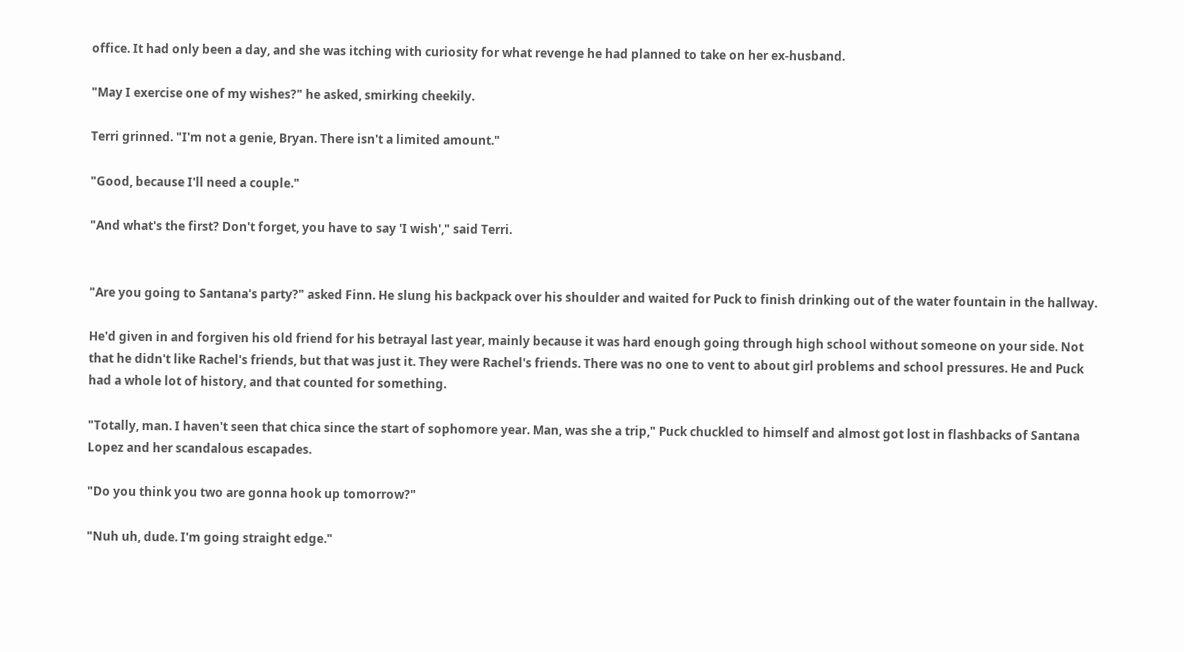office. It had only been a day, and she was itching with curiosity for what revenge he had planned to take on her ex-husband.

"May I exercise one of my wishes?" he asked, smirking cheekily.

Terri grinned. "I'm not a genie, Bryan. There isn't a limited amount."

"Good, because I'll need a couple."

"And what's the first? Don't forget, you have to say 'I wish'," said Terri.


"Are you going to Santana's party?" asked Finn. He slung his backpack over his shoulder and waited for Puck to finish drinking out of the water fountain in the hallway.

He'd given in and forgiven his old friend for his betrayal last year, mainly because it was hard enough going through high school without someone on your side. Not that he didn't like Rachel's friends, but that was just it. They were Rachel's friends. There was no one to vent to about girl problems and school pressures. He and Puck had a whole lot of history, and that counted for something.

"Totally, man. I haven't seen that chica since the start of sophomore year. Man, was she a trip," Puck chuckled to himself and almost got lost in flashbacks of Santana Lopez and her scandalous escapades.

"Do you think you two are gonna hook up tomorrow?"

"Nuh uh, dude. I'm going straight edge."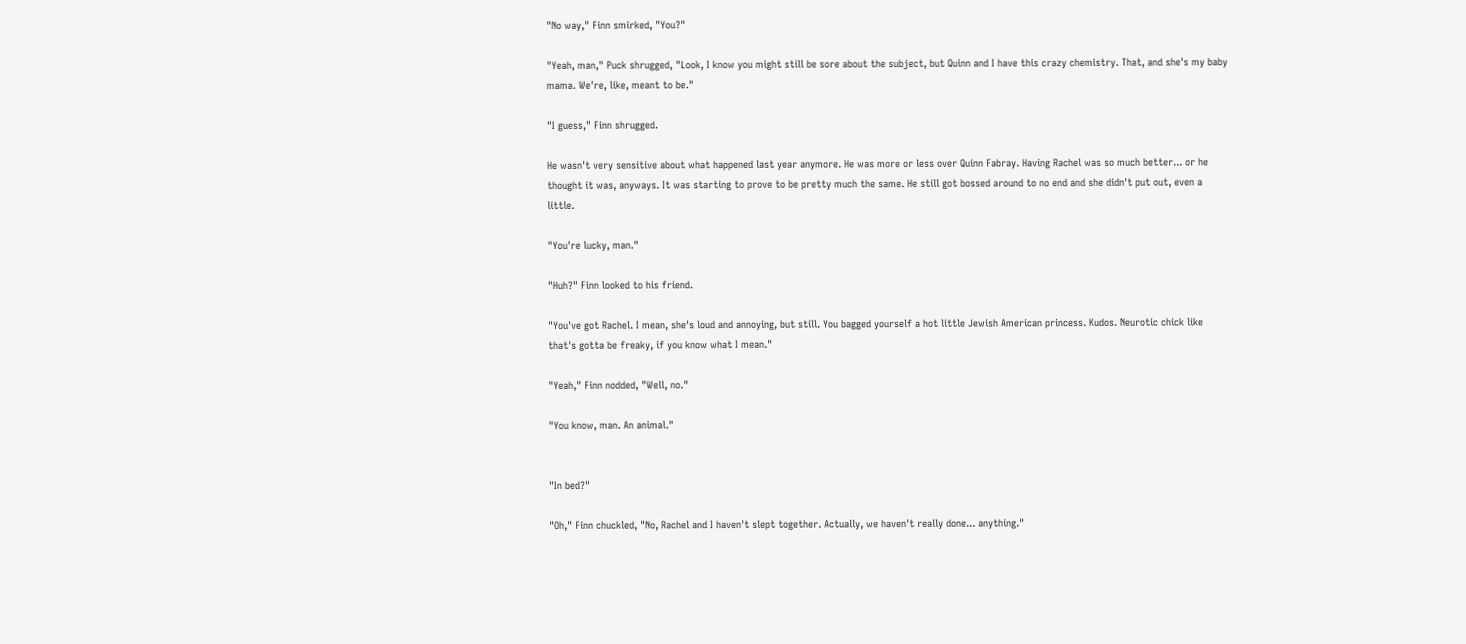"No way," Finn smirked, "You?"

"Yeah, man," Puck shrugged, "Look, I know you might still be sore about the subject, but Quinn and I have this crazy chemistry. That, and she's my baby mama. We're, like, meant to be."

"I guess," Finn shrugged.

He wasn't very sensitive about what happened last year anymore. He was more or less over Quinn Fabray. Having Rachel was so much better... or he thought it was, anyways. It was starting to prove to be pretty much the same. He still got bossed around to no end and she didn't put out, even a little.

"You're lucky, man."

"Huh?" Finn looked to his friend.

"You've got Rachel. I mean, she's loud and annoying, but still. You bagged yourself a hot little Jewish American princess. Kudos. Neurotic chick like that's gotta be freaky, if you know what I mean."

"Yeah," Finn nodded, "Well, no."

"You know, man. An animal."


"In bed?"

"Oh," Finn chuckled, "No, Rachel and I haven't slept together. Actually, we haven't really done... anything."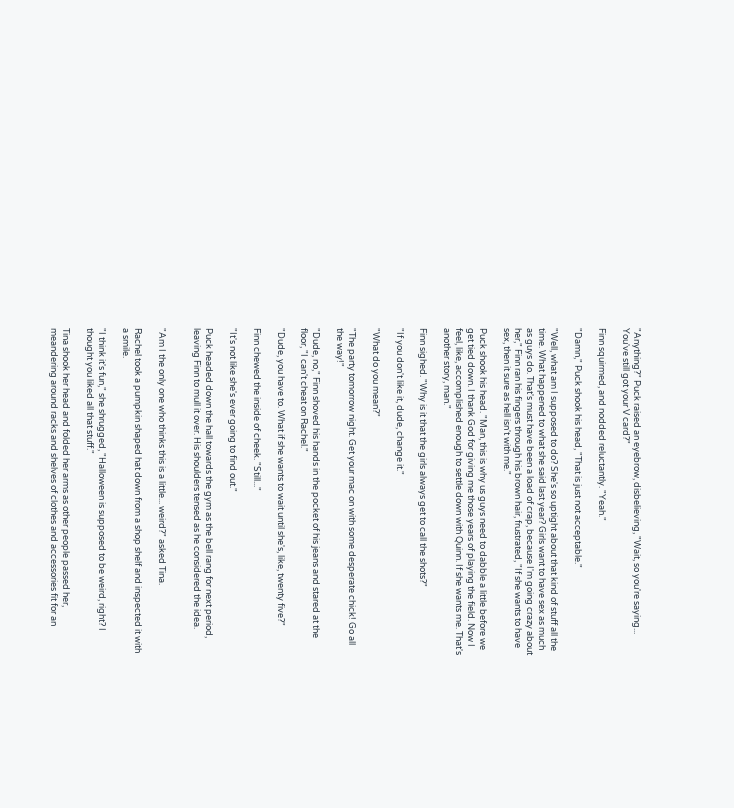"Anything?" Puck raised an eyebrow, disbelieving, "Wait, so you're saying... You've still got your V card?"

Finn squirmed, and nodded reluctantly. "Yeah."

"Damn," Puck shook his head, "That is just not acceptable."

"Well, what am I supposed to do? She's so uptight about that kind of stuff all the time. What happened to what she said last year? Girls want to have sex as much as guys do. That's must have been a load of crap, because I'm going crazy about her," Finn ran his fingers through his brown hair, frustrated, "If she wants to have sex, then it sure as hell isn't with me."

Puck shook his head. "Man, this is why us guys need to dabble a little before we get tied down. I thank God for giving me those years of playing the field. Now I feel, like, accomplished enough to settle down with Quinn. If she wants me. That's another story, man."

Finn sighed. "Why is it that the girls always get to call the shots?"

"If you don't like it, dude, change it."

"What do you mean?"

"The party tomorrow night. Get your mac on with some desperate chick! Go all the way!"

"Dude, no," Finn shoved his hands in the pocket of his jeans and stared at the floor, "I can't cheat on Rachel."

"Dude, you have to. What if she wants to wait until she's, like, twenty five?"

Finn chewed the inside of cheek. "Still..."

"It's not like she's ever going to find out."

Puck headed down the hall towards the gym as the bell rang for next period, leaving Finn to mull it over. His shoulders tensed as he considered the idea.


"Am I the only one who thinks this is a little... weird?" asked Tina.

Rachel took a pumpkin shaped hat down from a shop shelf and inspected it with a smile.

"I think it's fun," she shrugged, "Halloween is supposed to be weird, right? I thought you liked all that stuff."

Tina shook her head and folded her arms as other people passed her, meandering around racks and shelves of clothes and accessories fit for an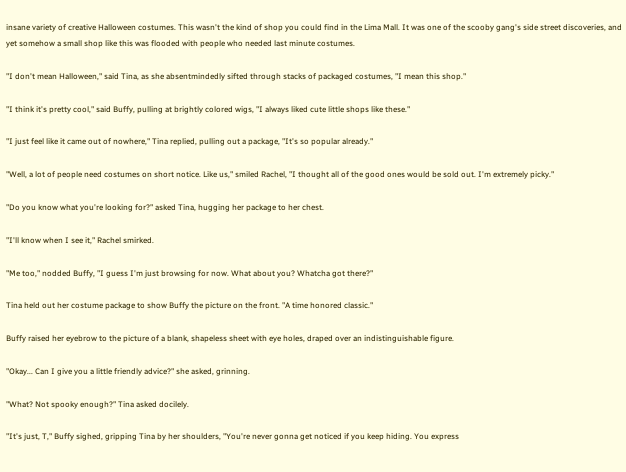insane variety of creative Halloween costumes. This wasn't the kind of shop you could find in the Lima Mall. It was one of the scooby gang's side street discoveries, and yet somehow a small shop like this was flooded with people who needed last minute costumes.

"I don't mean Halloween," said Tina, as she absentmindedly sifted through stacks of packaged costumes, "I mean this shop."

"I think it's pretty cool," said Buffy, pulling at brightly colored wigs, "I always liked cute little shops like these."

"I just feel like it came out of nowhere," Tina replied, pulling out a package, "It's so popular already."

"Well, a lot of people need costumes on short notice. Like us," smiled Rachel, "I thought all of the good ones would be sold out. I'm extremely picky."

"Do you know what you're looking for?" asked Tina, hugging her package to her chest.

"I'll know when I see it," Rachel smirked.

"Me too," nodded Buffy, "I guess I'm just browsing for now. What about you? Whatcha got there?"

Tina held out her costume package to show Buffy the picture on the front. "A time honored classic."

Buffy raised her eyebrow to the picture of a blank, shapeless sheet with eye holes, draped over an indistinguishable figure.

"Okay... Can I give you a little friendly advice?" she asked, grinning.

"What? Not spooky enough?" Tina asked docilely.

"It's just, T," Buffy sighed, gripping Tina by her shoulders, "You're never gonna get noticed if you keep hiding. You express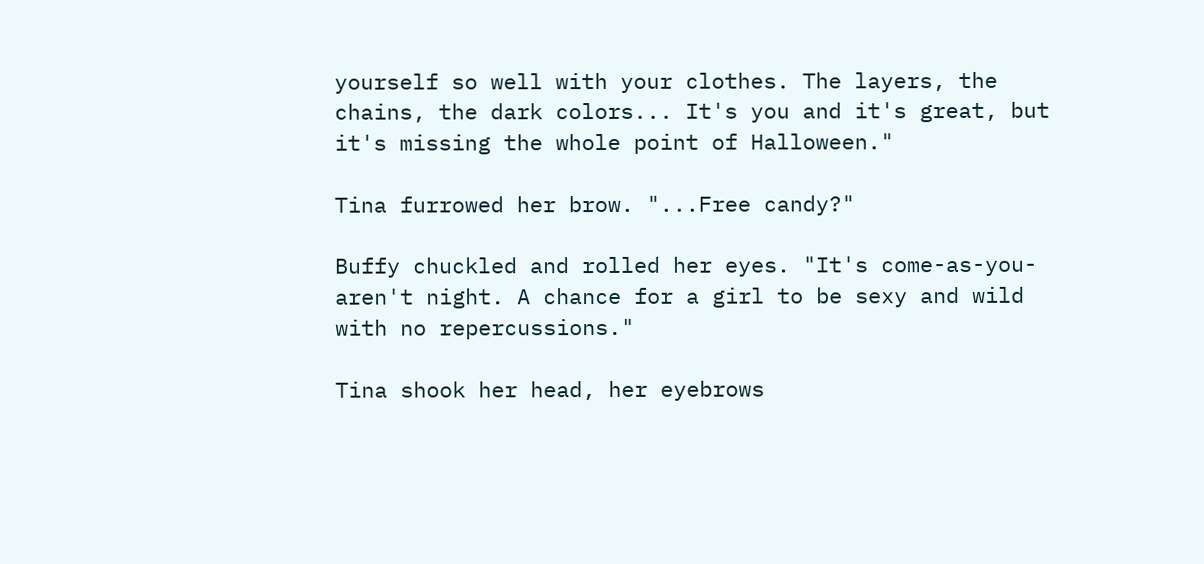yourself so well with your clothes. The layers, the chains, the dark colors... It's you and it's great, but it's missing the whole point of Halloween."

Tina furrowed her brow. "...Free candy?"

Buffy chuckled and rolled her eyes. "It's come-as-you-aren't night. A chance for a girl to be sexy and wild with no repercussions."

Tina shook her head, her eyebrows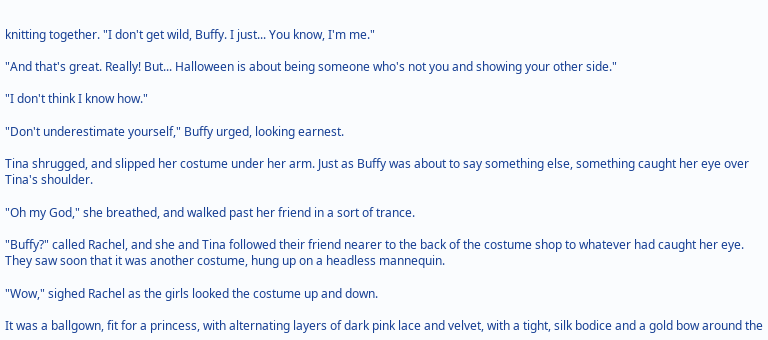knitting together. "I don't get wild, Buffy. I just... You know, I'm me."

"And that's great. Really! But... Halloween is about being someone who's not you and showing your other side."

"I don't think I know how."

"Don't underestimate yourself," Buffy urged, looking earnest.

Tina shrugged, and slipped her costume under her arm. Just as Buffy was about to say something else, something caught her eye over Tina's shoulder.

"Oh my God," she breathed, and walked past her friend in a sort of trance.

"Buffy?" called Rachel, and she and Tina followed their friend nearer to the back of the costume shop to whatever had caught her eye. They saw soon that it was another costume, hung up on a headless mannequin.

"Wow," sighed Rachel as the girls looked the costume up and down.

It was a ballgown, fit for a princess, with alternating layers of dark pink lace and velvet, with a tight, silk bodice and a gold bow around the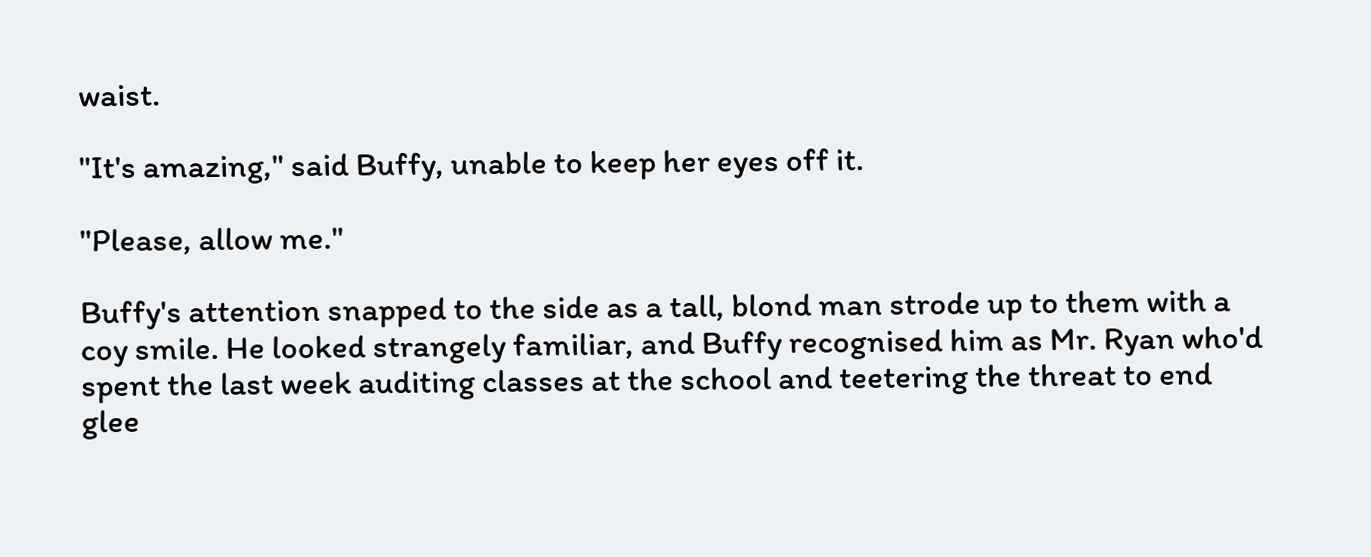waist.

"It's amazing," said Buffy, unable to keep her eyes off it.

"Please, allow me."

Buffy's attention snapped to the side as a tall, blond man strode up to them with a coy smile. He looked strangely familiar, and Buffy recognised him as Mr. Ryan who'd spent the last week auditing classes at the school and teetering the threat to end glee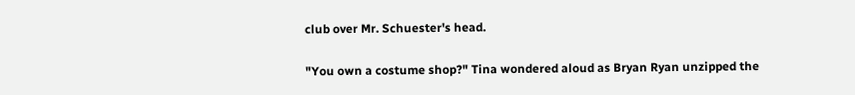club over Mr. Schuester's head.

"You own a costume shop?" Tina wondered aloud as Bryan Ryan unzipped the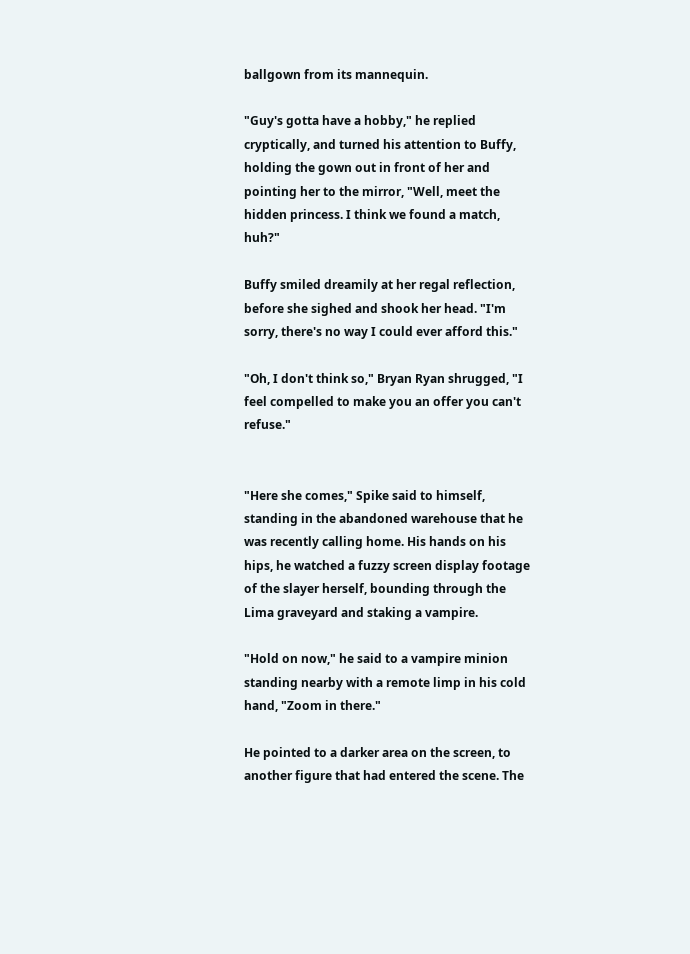ballgown from its mannequin.

"Guy's gotta have a hobby," he replied cryptically, and turned his attention to Buffy, holding the gown out in front of her and pointing her to the mirror, "Well, meet the hidden princess. I think we found a match, huh?"

Buffy smiled dreamily at her regal reflection, before she sighed and shook her head. "I'm sorry, there's no way I could ever afford this."

"Oh, I don't think so," Bryan Ryan shrugged, "I feel compelled to make you an offer you can't refuse."


"Here she comes," Spike said to himself, standing in the abandoned warehouse that he was recently calling home. His hands on his hips, he watched a fuzzy screen display footage of the slayer herself, bounding through the Lima graveyard and staking a vampire.

"Hold on now," he said to a vampire minion standing nearby with a remote limp in his cold hand, "Zoom in there."

He pointed to a darker area on the screen, to another figure that had entered the scene. The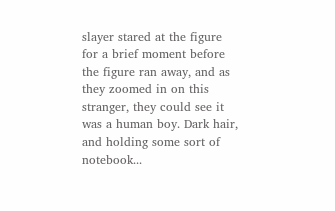slayer stared at the figure for a brief moment before the figure ran away, and as they zoomed in on this stranger, they could see it was a human boy. Dark hair, and holding some sort of notebook...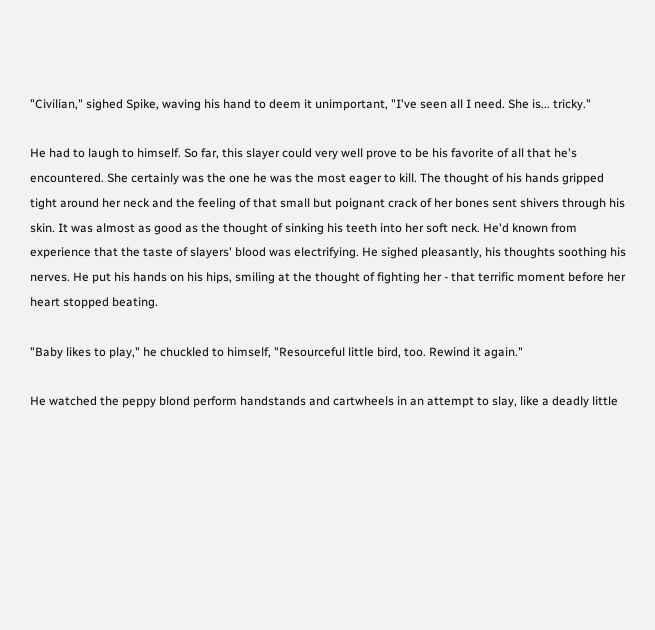"Civilian," sighed Spike, waving his hand to deem it unimportant, "I've seen all I need. She is... tricky."

He had to laugh to himself. So far, this slayer could very well prove to be his favorite of all that he's encountered. She certainly was the one he was the most eager to kill. The thought of his hands gripped tight around her neck and the feeling of that small but poignant crack of her bones sent shivers through his skin. It was almost as good as the thought of sinking his teeth into her soft neck. He'd known from experience that the taste of slayers' blood was electrifying. He sighed pleasantly, his thoughts soothing his nerves. He put his hands on his hips, smiling at the thought of fighting her - that terrific moment before her heart stopped beating.

"Baby likes to play," he chuckled to himself, "Resourceful little bird, too. Rewind it again."

He watched the peppy blond perform handstands and cartwheels in an attempt to slay, like a deadly little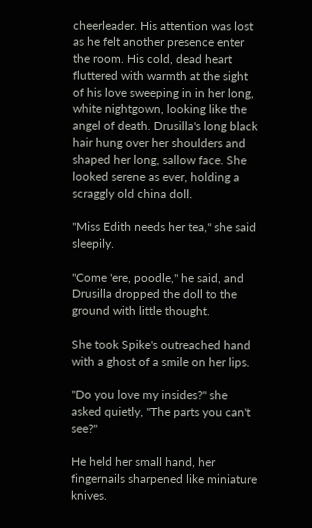cheerleader. His attention was lost as he felt another presence enter the room. His cold, dead heart fluttered with warmth at the sight of his love sweeping in in her long, white nightgown, looking like the angel of death. Drusilla's long black hair hung over her shoulders and shaped her long, sallow face. She looked serene as ever, holding a scraggly old china doll.

"Miss Edith needs her tea," she said sleepily.

"Come 'ere, poodle," he said, and Drusilla dropped the doll to the ground with little thought.

She took Spike's outreached hand with a ghost of a smile on her lips.

"Do you love my insides?" she asked quietly, "The parts you can't see?"

He held her small hand, her fingernails sharpened like miniature knives.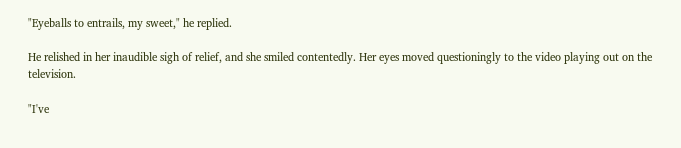"Eyeballs to entrails, my sweet," he replied.

He relished in her inaudible sigh of relief, and she smiled contentedly. Her eyes moved questioningly to the video playing out on the television.

"I've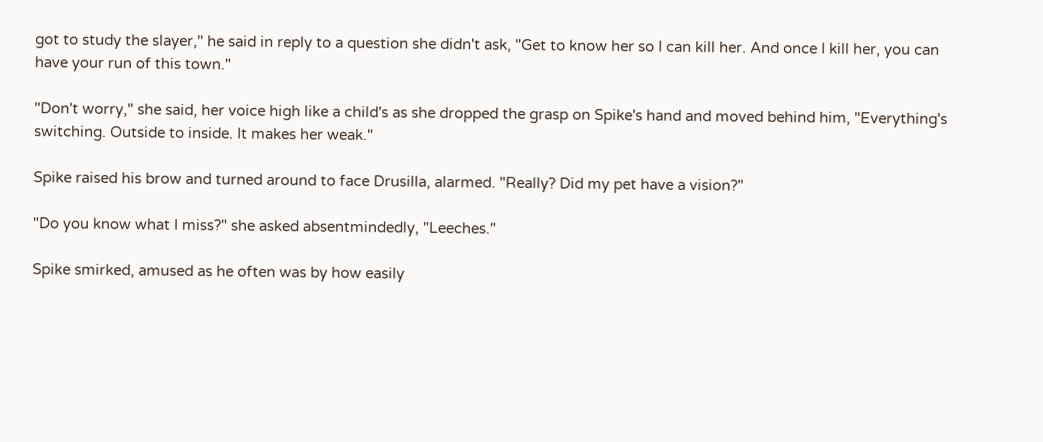got to study the slayer," he said in reply to a question she didn't ask, "Get to know her so I can kill her. And once I kill her, you can have your run of this town."

"Don't worry," she said, her voice high like a child's as she dropped the grasp on Spike's hand and moved behind him, "Everything's switching. Outside to inside. It makes her weak."

Spike raised his brow and turned around to face Drusilla, alarmed. "Really? Did my pet have a vision?"

"Do you know what I miss?" she asked absentmindedly, "Leeches."

Spike smirked, amused as he often was by how easily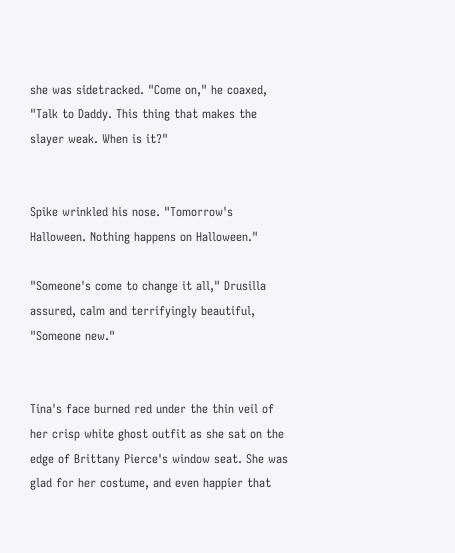she was sidetracked. "Come on," he coaxed, "Talk to Daddy. This thing that makes the slayer weak. When is it?"


Spike wrinkled his nose. "Tomorrow's Halloween. Nothing happens on Halloween."

"Someone's come to change it all," Drusilla assured, calm and terrifyingly beautiful, "Someone new."


Tina's face burned red under the thin veil of her crisp white ghost outfit as she sat on the edge of Brittany Pierce's window seat. She was glad for her costume, and even happier that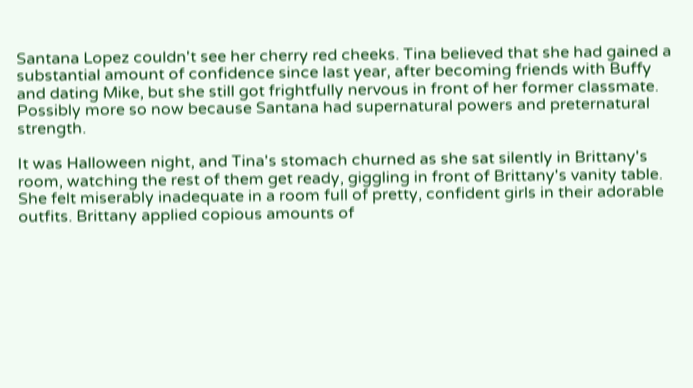Santana Lopez couldn't see her cherry red cheeks. Tina believed that she had gained a substantial amount of confidence since last year, after becoming friends with Buffy and dating Mike, but she still got frightfully nervous in front of her former classmate. Possibly more so now because Santana had supernatural powers and preternatural strength.

It was Halloween night, and Tina's stomach churned as she sat silently in Brittany's room, watching the rest of them get ready, giggling in front of Brittany's vanity table. She felt miserably inadequate in a room full of pretty, confident girls in their adorable outfits. Brittany applied copious amounts of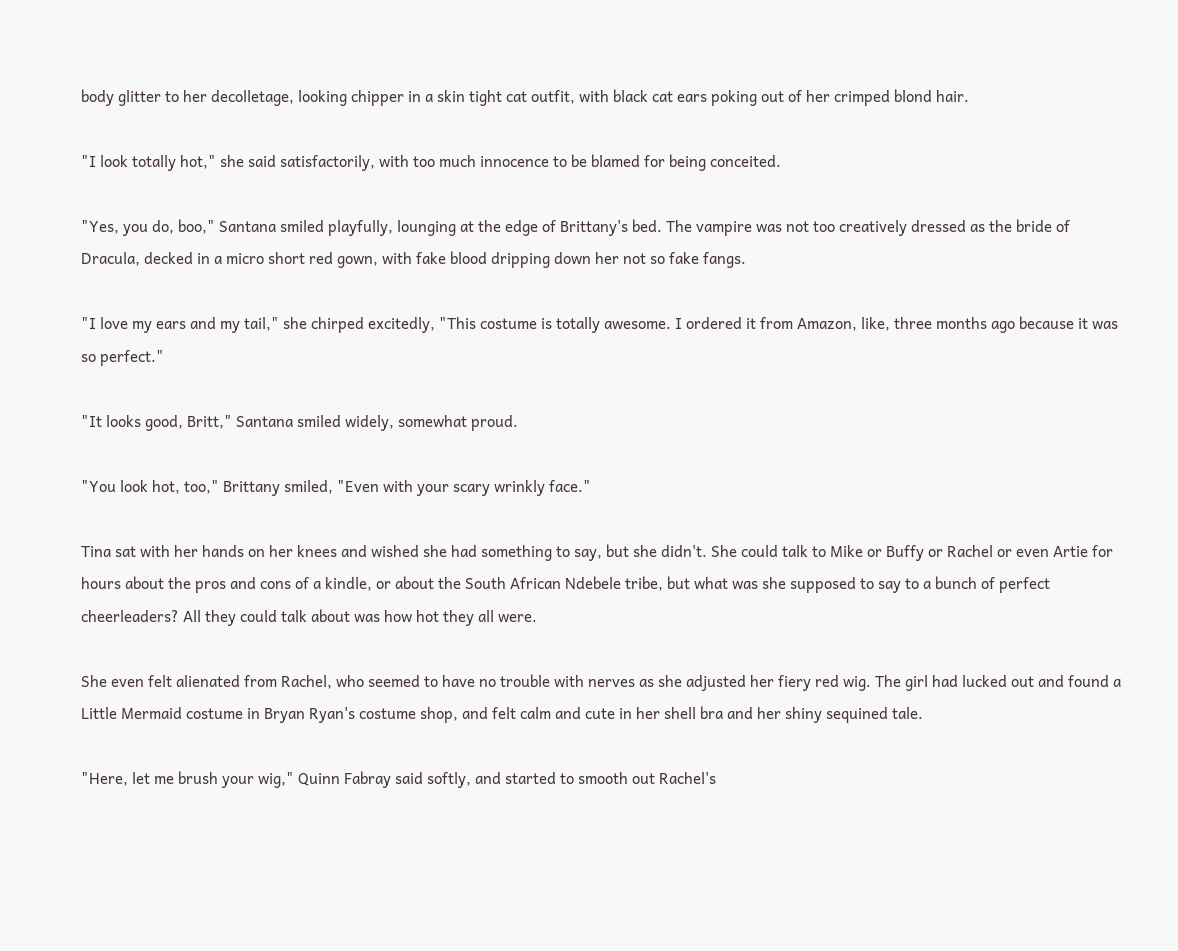body glitter to her decolletage, looking chipper in a skin tight cat outfit, with black cat ears poking out of her crimped blond hair.

"I look totally hot," she said satisfactorily, with too much innocence to be blamed for being conceited.

"Yes, you do, boo," Santana smiled playfully, lounging at the edge of Brittany's bed. The vampire was not too creatively dressed as the bride of Dracula, decked in a micro short red gown, with fake blood dripping down her not so fake fangs.

"I love my ears and my tail," she chirped excitedly, "This costume is totally awesome. I ordered it from Amazon, like, three months ago because it was so perfect."

"It looks good, Britt," Santana smiled widely, somewhat proud.

"You look hot, too," Brittany smiled, "Even with your scary wrinkly face."

Tina sat with her hands on her knees and wished she had something to say, but she didn't. She could talk to Mike or Buffy or Rachel or even Artie for hours about the pros and cons of a kindle, or about the South African Ndebele tribe, but what was she supposed to say to a bunch of perfect cheerleaders? All they could talk about was how hot they all were.

She even felt alienated from Rachel, who seemed to have no trouble with nerves as she adjusted her fiery red wig. The girl had lucked out and found a Little Mermaid costume in Bryan Ryan's costume shop, and felt calm and cute in her shell bra and her shiny sequined tale.

"Here, let me brush your wig," Quinn Fabray said softly, and started to smooth out Rachel's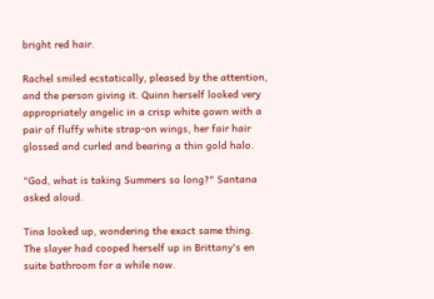bright red hair.

Rachel smiled ecstatically, pleased by the attention, and the person giving it. Quinn herself looked very appropriately angelic in a crisp white gown with a pair of fluffy white strap-on wings, her fair hair glossed and curled and bearing a thin gold halo.

"God, what is taking Summers so long?" Santana asked aloud.

Tina looked up, wondering the exact same thing. The slayer had cooped herself up in Brittany's en suite bathroom for a while now.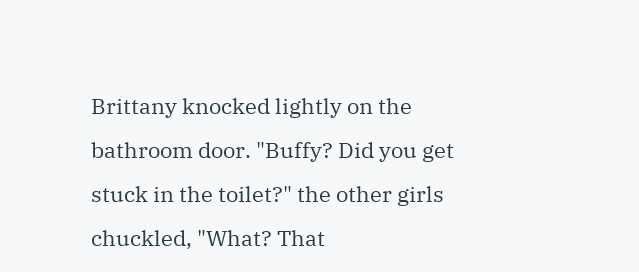Brittany knocked lightly on the bathroom door. "Buffy? Did you get stuck in the toilet?" the other girls chuckled, "What? That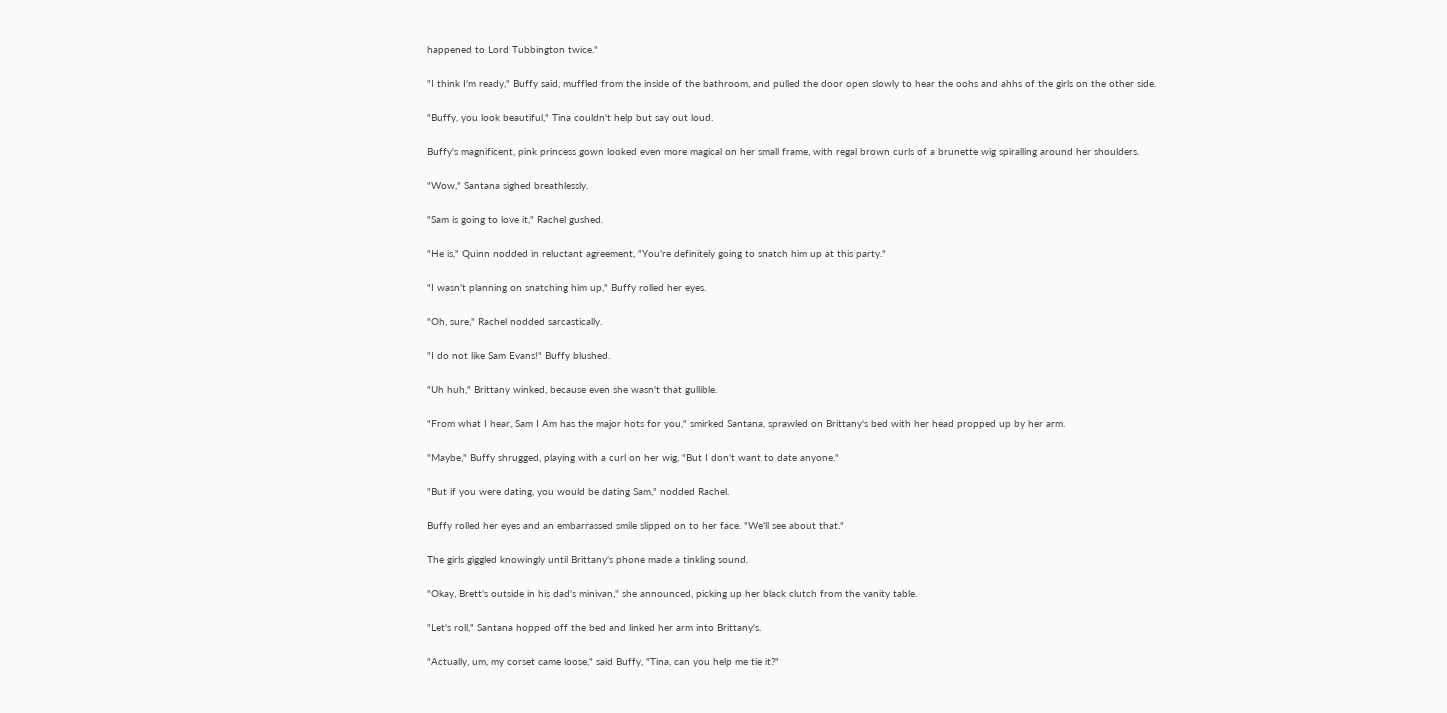happened to Lord Tubbington twice."

"I think I'm ready," Buffy said, muffled from the inside of the bathroom, and pulled the door open slowly to hear the oohs and ahhs of the girls on the other side.

"Buffy, you look beautiful," Tina couldn't help but say out loud.

Buffy's magnificent, pink princess gown looked even more magical on her small frame, with regal brown curls of a brunette wig spiralling around her shoulders.

"Wow," Santana sighed breathlessly.

"Sam is going to love it," Rachel gushed.

"He is," Quinn nodded in reluctant agreement, "You're definitely going to snatch him up at this party."

"I wasn't planning on snatching him up," Buffy rolled her eyes.

"Oh, sure," Rachel nodded sarcastically.

"I do not like Sam Evans!" Buffy blushed.

"Uh huh," Brittany winked, because even she wasn't that gullible.

"From what I hear, Sam I Am has the major hots for you," smirked Santana, sprawled on Brittany's bed with her head propped up by her arm.

"Maybe," Buffy shrugged, playing with a curl on her wig, "But I don't want to date anyone."

"But if you were dating, you would be dating Sam," nodded Rachel.

Buffy rolled her eyes and an embarrassed smile slipped on to her face. "We'll see about that."

The girls giggled knowingly until Brittany's phone made a tinkling sound.

"Okay, Brett's outside in his dad's minivan," she announced, picking up her black clutch from the vanity table.

"Let's roll," Santana hopped off the bed and linked her arm into Brittany's.

"Actually, um, my corset came loose," said Buffy, "Tina, can you help me tie it?"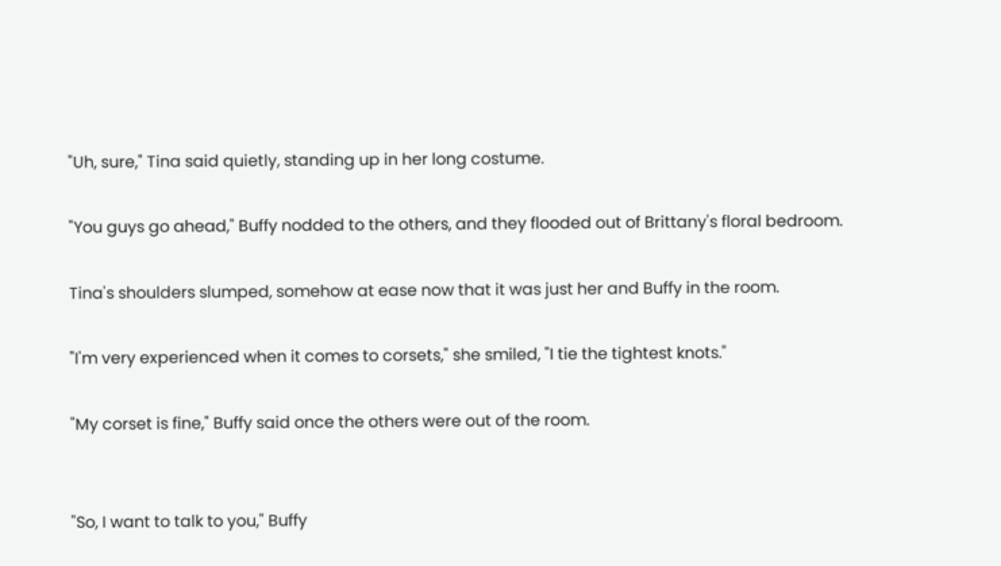"Uh, sure," Tina said quietly, standing up in her long costume.

"You guys go ahead," Buffy nodded to the others, and they flooded out of Brittany's floral bedroom.

Tina's shoulders slumped, somehow at ease now that it was just her and Buffy in the room.

"I'm very experienced when it comes to corsets," she smiled, "I tie the tightest knots."

"My corset is fine," Buffy said once the others were out of the room.


"So, I want to talk to you," Buffy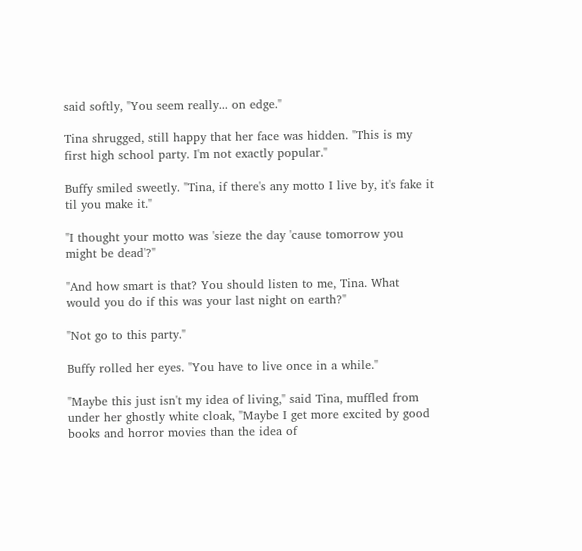said softly, "You seem really... on edge."

Tina shrugged, still happy that her face was hidden. "This is my first high school party. I'm not exactly popular."

Buffy smiled sweetly. "Tina, if there's any motto I live by, it's fake it til you make it."

"I thought your motto was 'sieze the day 'cause tomorrow you might be dead'?"

"And how smart is that? You should listen to me, Tina. What would you do if this was your last night on earth?"

"Not go to this party."

Buffy rolled her eyes. "You have to live once in a while."

"Maybe this just isn't my idea of living," said Tina, muffled from under her ghostly white cloak, "Maybe I get more excited by good books and horror movies than the idea of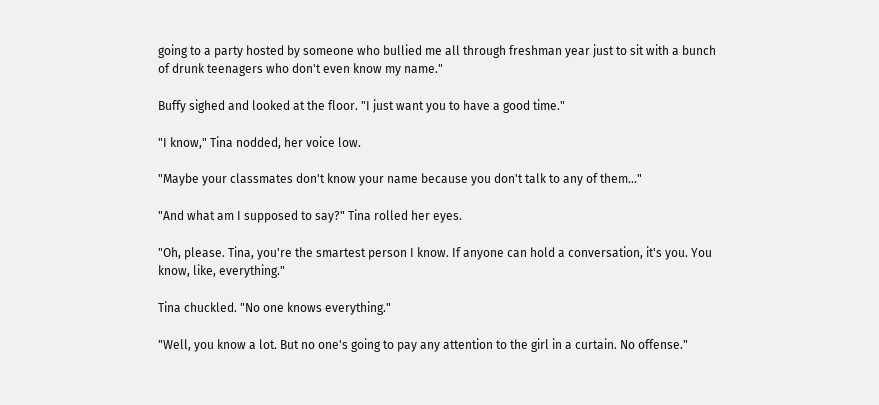going to a party hosted by someone who bullied me all through freshman year just to sit with a bunch of drunk teenagers who don't even know my name."

Buffy sighed and looked at the floor. "I just want you to have a good time."

"I know," Tina nodded, her voice low.

"Maybe your classmates don't know your name because you don't talk to any of them..."

"And what am I supposed to say?" Tina rolled her eyes.

"Oh, please. Tina, you're the smartest person I know. If anyone can hold a conversation, it's you. You know, like, everything."

Tina chuckled. "No one knows everything."

"Well, you know a lot. But no one's going to pay any attention to the girl in a curtain. No offense."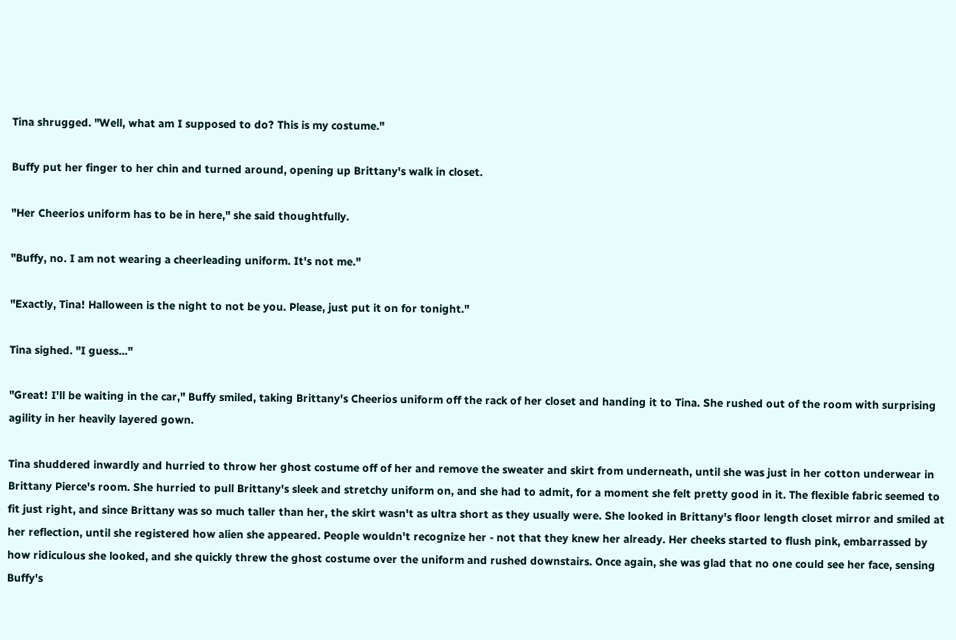Tina shrugged. "Well, what am I supposed to do? This is my costume."

Buffy put her finger to her chin and turned around, opening up Brittany's walk in closet.

"Her Cheerios uniform has to be in here," she said thoughtfully.

"Buffy, no. I am not wearing a cheerleading uniform. It's not me."

"Exactly, Tina! Halloween is the night to not be you. Please, just put it on for tonight."

Tina sighed. "I guess..."

"Great! I'll be waiting in the car," Buffy smiled, taking Brittany's Cheerios uniform off the rack of her closet and handing it to Tina. She rushed out of the room with surprising agility in her heavily layered gown.

Tina shuddered inwardly and hurried to throw her ghost costume off of her and remove the sweater and skirt from underneath, until she was just in her cotton underwear in Brittany Pierce's room. She hurried to pull Brittany's sleek and stretchy uniform on, and she had to admit, for a moment she felt pretty good in it. The flexible fabric seemed to fit just right, and since Brittany was so much taller than her, the skirt wasn't as ultra short as they usually were. She looked in Brittany's floor length closet mirror and smiled at her reflection, until she registered how alien she appeared. People wouldn't recognize her - not that they knew her already. Her cheeks started to flush pink, embarrassed by how ridiculous she looked, and she quickly threw the ghost costume over the uniform and rushed downstairs. Once again, she was glad that no one could see her face, sensing Buffy's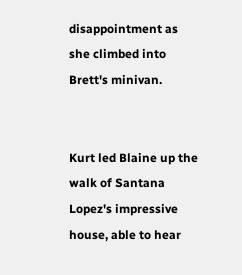disappointment as she climbed into Brett's minivan.


Kurt led Blaine up the walk of Santana Lopez's impressive house, able to hear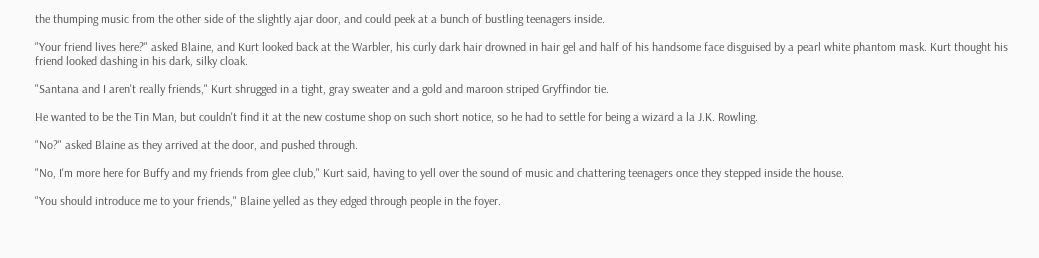the thumping music from the other side of the slightly ajar door, and could peek at a bunch of bustling teenagers inside.

"Your friend lives here?" asked Blaine, and Kurt looked back at the Warbler, his curly dark hair drowned in hair gel and half of his handsome face disguised by a pearl white phantom mask. Kurt thought his friend looked dashing in his dark, silky cloak.

"Santana and I aren't really friends," Kurt shrugged in a tight, gray sweater and a gold and maroon striped Gryffindor tie.

He wanted to be the Tin Man, but couldn't find it at the new costume shop on such short notice, so he had to settle for being a wizard a la J.K. Rowling.

"No?" asked Blaine as they arrived at the door, and pushed through.

"No, I'm more here for Buffy and my friends from glee club," Kurt said, having to yell over the sound of music and chattering teenagers once they stepped inside the house.

"You should introduce me to your friends," Blaine yelled as they edged through people in the foyer.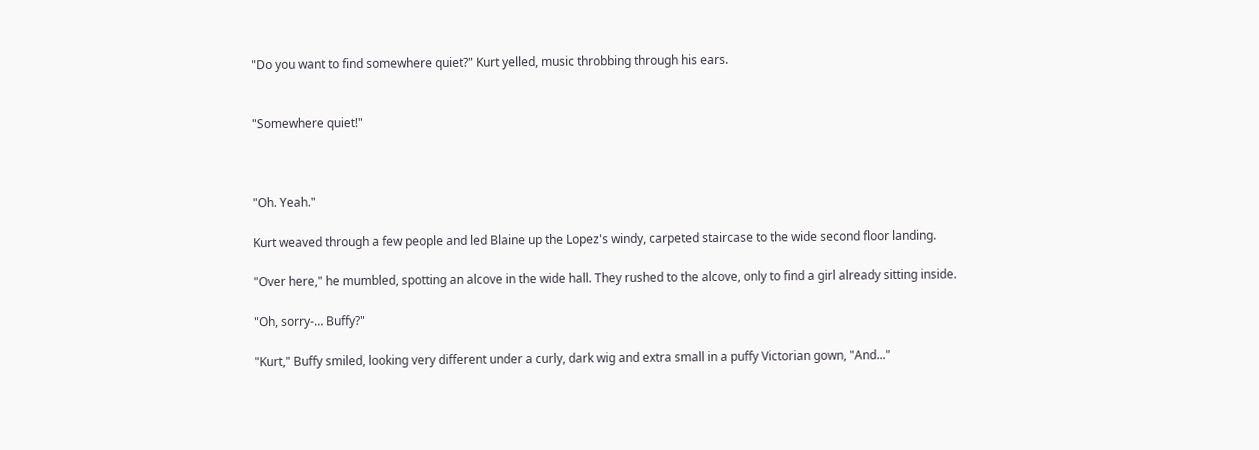"Do you want to find somewhere quiet?" Kurt yelled, music throbbing through his ears.


"Somewhere quiet!"



"Oh. Yeah."

Kurt weaved through a few people and led Blaine up the Lopez's windy, carpeted staircase to the wide second floor landing.

"Over here," he mumbled, spotting an alcove in the wide hall. They rushed to the alcove, only to find a girl already sitting inside.

"Oh, sorry-… Buffy?"

"Kurt," Buffy smiled, looking very different under a curly, dark wig and extra small in a puffy Victorian gown, "And..."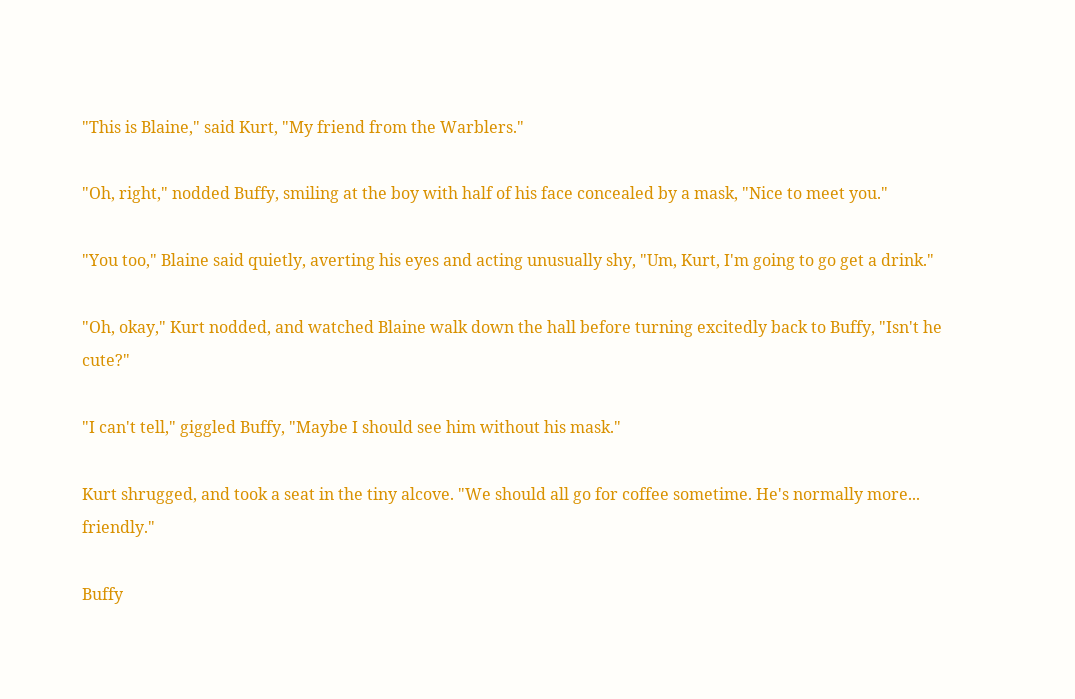"This is Blaine," said Kurt, "My friend from the Warblers."

"Oh, right," nodded Buffy, smiling at the boy with half of his face concealed by a mask, "Nice to meet you."

"You too," Blaine said quietly, averting his eyes and acting unusually shy, "Um, Kurt, I'm going to go get a drink."

"Oh, okay," Kurt nodded, and watched Blaine walk down the hall before turning excitedly back to Buffy, "Isn't he cute?"

"I can't tell," giggled Buffy, "Maybe I should see him without his mask."

Kurt shrugged, and took a seat in the tiny alcove. "We should all go for coffee sometime. He's normally more... friendly."

Buffy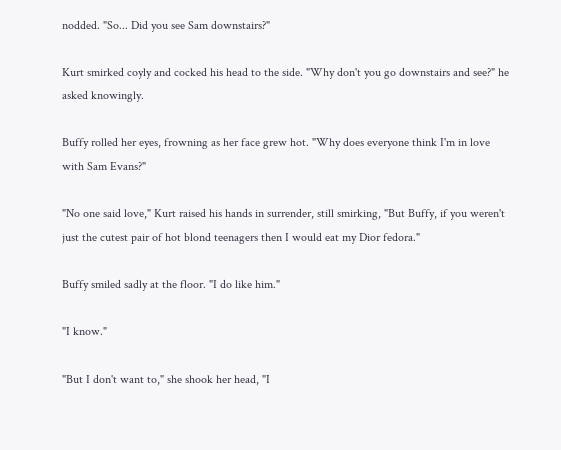nodded. "So... Did you see Sam downstairs?"

Kurt smirked coyly and cocked his head to the side. "Why don't you go downstairs and see?" he asked knowingly.

Buffy rolled her eyes, frowning as her face grew hot. "Why does everyone think I'm in love with Sam Evans?"

"No one said love," Kurt raised his hands in surrender, still smirking, "But Buffy, if you weren't just the cutest pair of hot blond teenagers then I would eat my Dior fedora."

Buffy smiled sadly at the floor. "I do like him."

"I know."

"But I don't want to," she shook her head, "I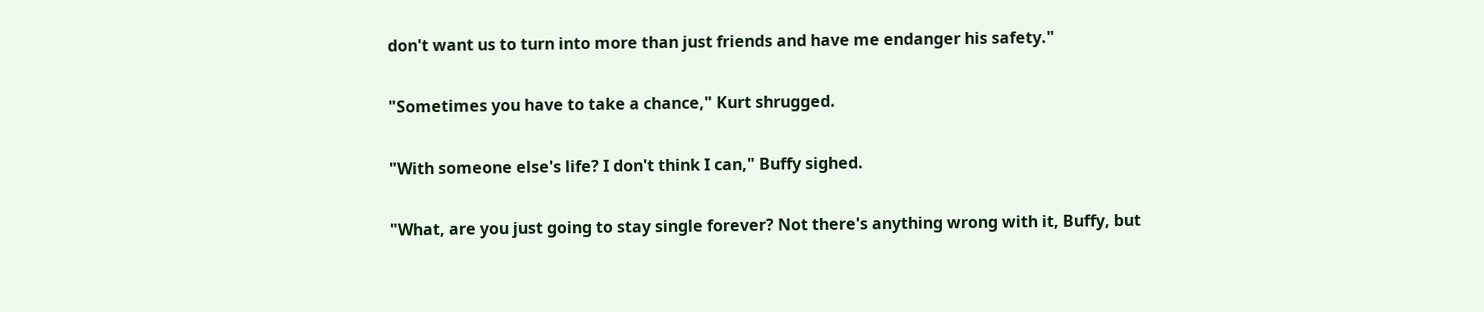don't want us to turn into more than just friends and have me endanger his safety."

"Sometimes you have to take a chance," Kurt shrugged.

"With someone else's life? I don't think I can," Buffy sighed.

"What, are you just going to stay single forever? Not there's anything wrong with it, Buffy, but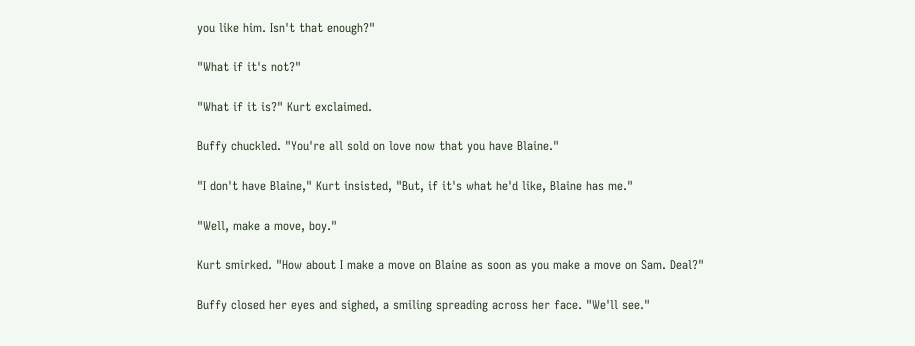you like him. Isn't that enough?"

"What if it's not?"

"What if it is?" Kurt exclaimed.

Buffy chuckled. "You're all sold on love now that you have Blaine."

"I don't have Blaine," Kurt insisted, "But, if it's what he'd like, Blaine has me."

"Well, make a move, boy."

Kurt smirked. "How about I make a move on Blaine as soon as you make a move on Sam. Deal?"

Buffy closed her eyes and sighed, a smiling spreading across her face. "We'll see."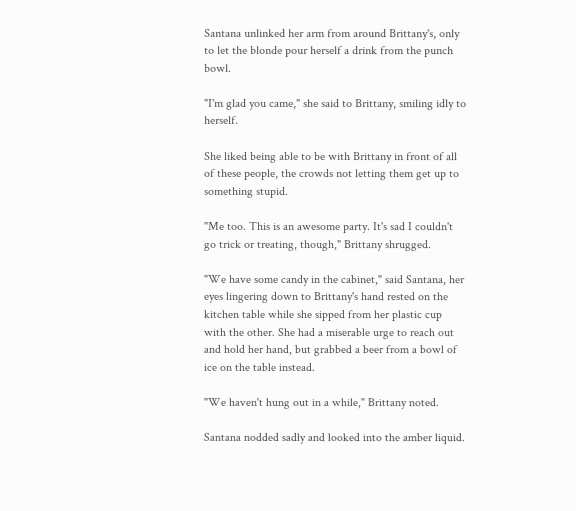Santana unlinked her arm from around Brittany's, only to let the blonde pour herself a drink from the punch bowl.

"I'm glad you came," she said to Brittany, smiling idly to herself.

She liked being able to be with Brittany in front of all of these people, the crowds not letting them get up to something stupid.

"Me too. This is an awesome party. It's sad I couldn't go trick or treating, though," Brittany shrugged.

"We have some candy in the cabinet," said Santana, her eyes lingering down to Brittany's hand rested on the kitchen table while she sipped from her plastic cup with the other. She had a miserable urge to reach out and hold her hand, but grabbed a beer from a bowl of ice on the table instead.

"We haven't hung out in a while," Brittany noted.

Santana nodded sadly and looked into the amber liquid.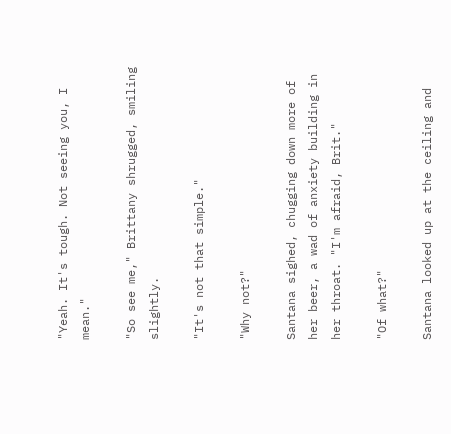"Yeah. It's tough. Not seeing you, I mean."

"So see me," Brittany shrugged, smiling slightly.

"It's not that simple."

"Why not?"

Santana sighed, chugging down more of her beer, a wad of anxiety building in her throat. "I'm afraid, Brit."

"Of what?"

Santana looked up at the ceiling and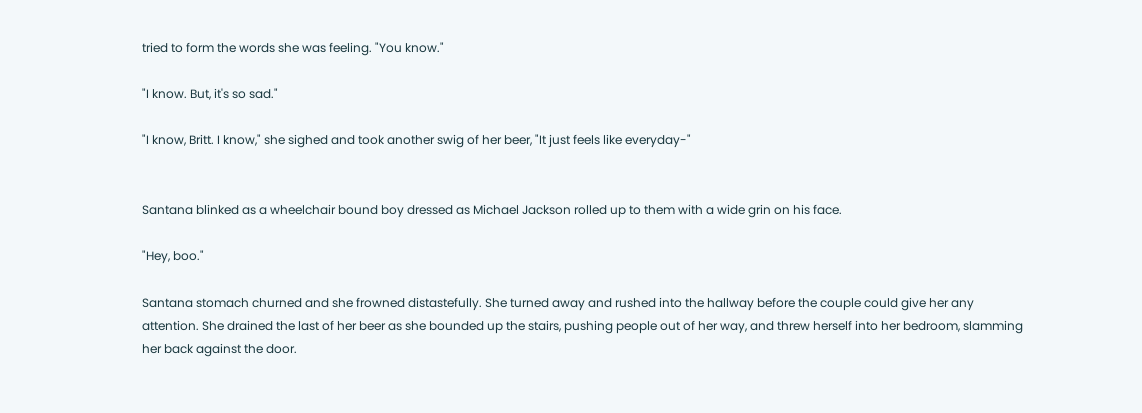tried to form the words she was feeling. "You know."

"I know. But, it's so sad."

"I know, Britt. I know," she sighed and took another swig of her beer, "It just feels like everyday-"


Santana blinked as a wheelchair bound boy dressed as Michael Jackson rolled up to them with a wide grin on his face.

"Hey, boo."

Santana stomach churned and she frowned distastefully. She turned away and rushed into the hallway before the couple could give her any attention. She drained the last of her beer as she bounded up the stairs, pushing people out of her way, and threw herself into her bedroom, slamming her back against the door.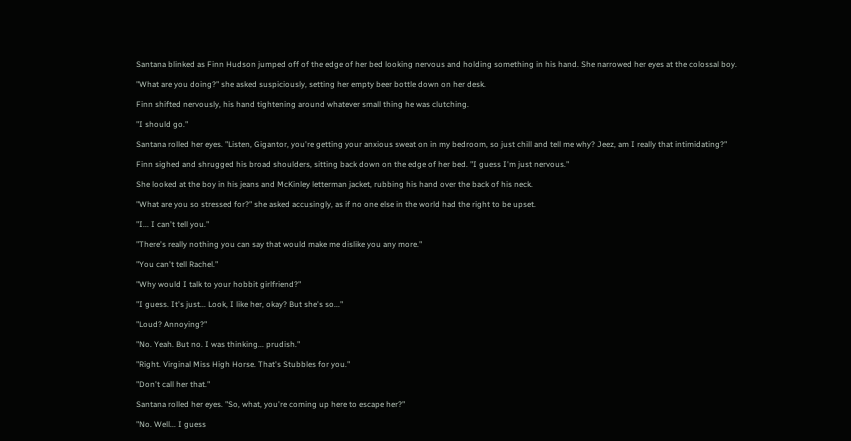Santana blinked as Finn Hudson jumped off of the edge of her bed looking nervous and holding something in his hand. She narrowed her eyes at the colossal boy.

"What are you doing?" she asked suspiciously, setting her empty beer bottle down on her desk.

Finn shifted nervously, his hand tightening around whatever small thing he was clutching.

"I should go."

Santana rolled her eyes. "Listen, Gigantor, you're getting your anxious sweat on in my bedroom, so just chill and tell me why? Jeez, am I really that intimidating?"

Finn sighed and shrugged his broad shoulders, sitting back down on the edge of her bed. "I guess I'm just nervous."

She looked at the boy in his jeans and McKinley letterman jacket, rubbing his hand over the back of his neck.

"What are you so stressed for?" she asked accusingly, as if no one else in the world had the right to be upset.

"I... I can't tell you."

"There's really nothing you can say that would make me dislike you any more."

"You can't tell Rachel."

"Why would I talk to your hobbit girlfriend?"

"I guess. It's just... Look, I like her, okay? But she's so..."

"Loud? Annoying?"

"No. Yeah. But no. I was thinking... prudish."

"Right. Virginal Miss High Horse. That's Stubbles for you."

"Don't call her that."

Santana rolled her eyes. "So, what, you're coming up here to escape her?"

"No. Well... I guess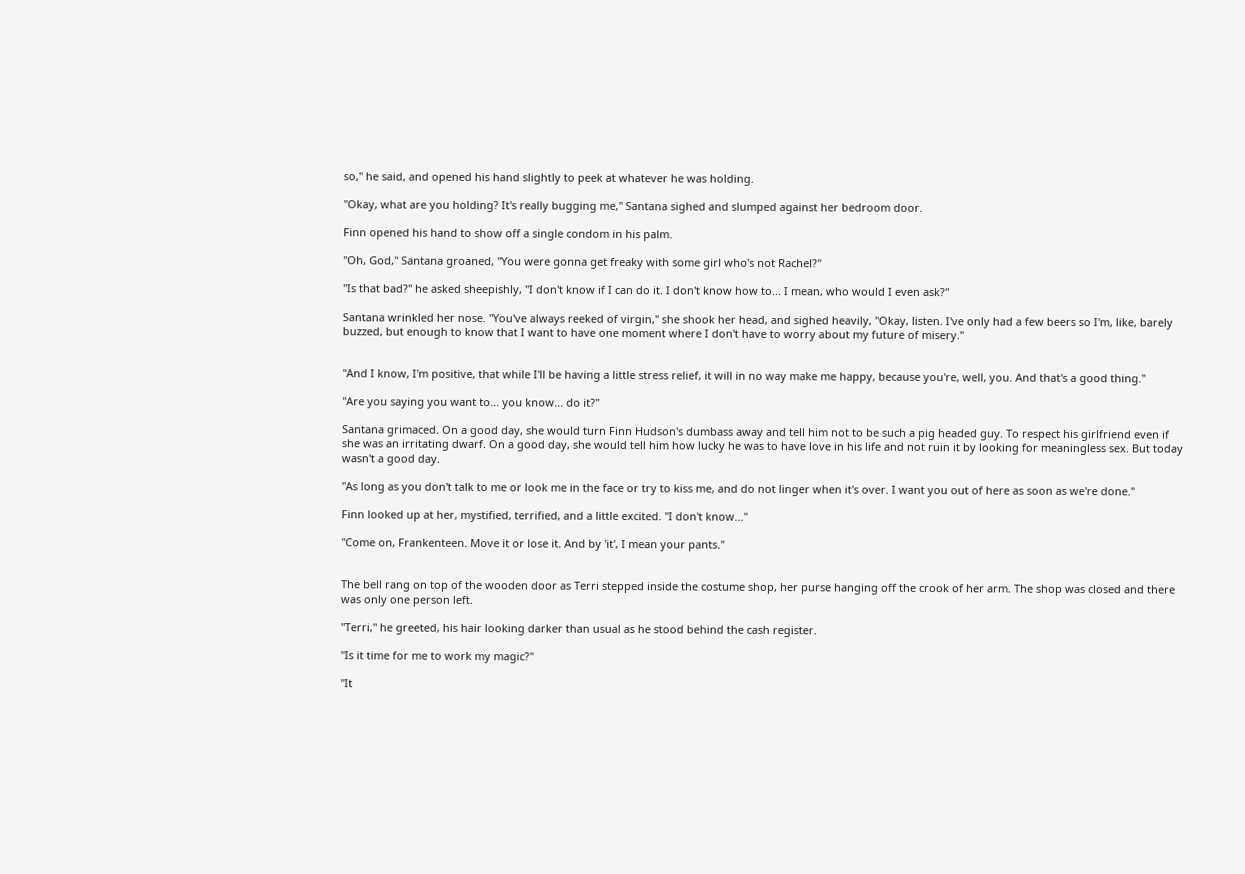so," he said, and opened his hand slightly to peek at whatever he was holding.

"Okay, what are you holding? It's really bugging me," Santana sighed and slumped against her bedroom door.

Finn opened his hand to show off a single condom in his palm.

"Oh, God," Santana groaned, "You were gonna get freaky with some girl who's not Rachel?"

"Is that bad?" he asked sheepishly, "I don't know if I can do it. I don't know how to... I mean, who would I even ask?"

Santana wrinkled her nose. "You've always reeked of virgin," she shook her head, and sighed heavily, "Okay, listen. I've only had a few beers so I'm, like, barely buzzed, but enough to know that I want to have one moment where I don't have to worry about my future of misery."


"And I know, I'm positive, that while I'll be having a little stress relief, it will in no way make me happy, because you're, well, you. And that's a good thing."

"Are you saying you want to... you know... do it?"

Santana grimaced. On a good day, she would turn Finn Hudson's dumbass away and tell him not to be such a pig headed guy. To respect his girlfriend even if she was an irritating dwarf. On a good day, she would tell him how lucky he was to have love in his life and not ruin it by looking for meaningless sex. But today wasn't a good day.

"As long as you don't talk to me or look me in the face or try to kiss me, and do not linger when it's over. I want you out of here as soon as we're done."

Finn looked up at her, mystified, terrified, and a little excited. "I don't know..."

"Come on, Frankenteen. Move it or lose it. And by 'it', I mean your pants."


The bell rang on top of the wooden door as Terri stepped inside the costume shop, her purse hanging off the crook of her arm. The shop was closed and there was only one person left.

"Terri," he greeted, his hair looking darker than usual as he stood behind the cash register.

"Is it time for me to work my magic?"

"It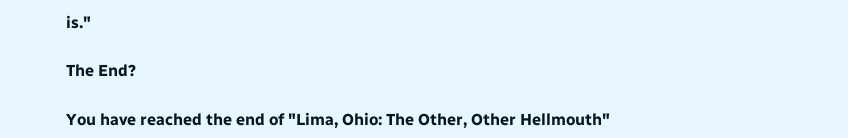is."

The End?

You have reached the end of "Lima, Ohio: The Other, Other Hellmouth"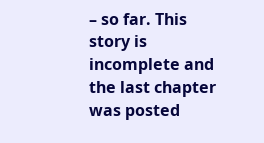– so far. This story is incomplete and the last chapter was posted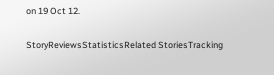on 19 Oct 12.

StoryReviewsStatisticsRelated StoriesTracking